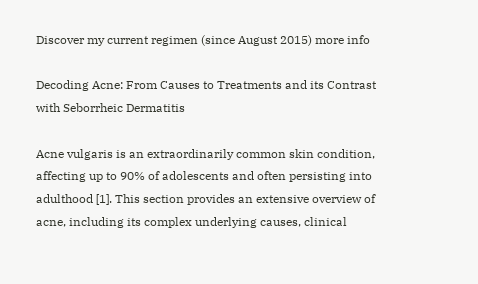Discover my current regimen (since August 2015) more info

Decoding Acne: From Causes to Treatments and its Contrast with Seborrheic Dermatitis

Acne vulgaris is an extraordinarily common skin condition, affecting up to 90% of adolescents and often persisting into adulthood [1]. This section provides an extensive overview of acne, including its complex underlying causes, clinical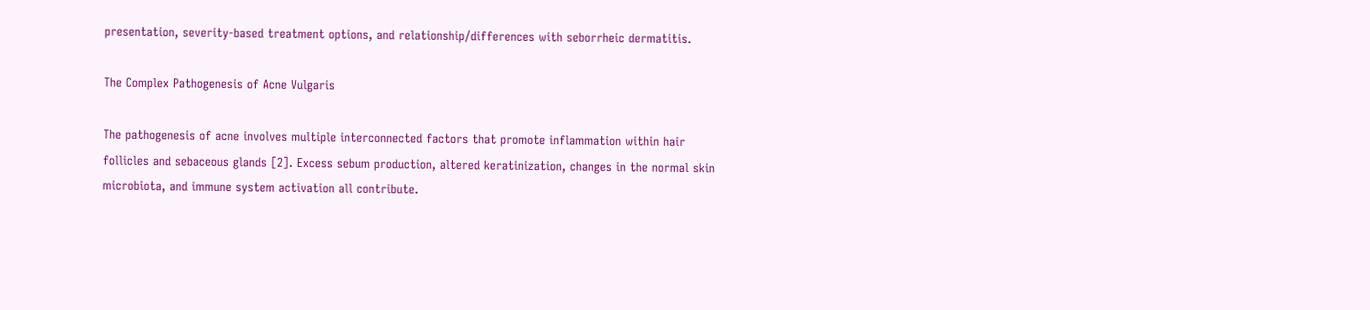presentation, severity-based treatment options, and relationship/differences with seborrheic dermatitis.

The Complex Pathogenesis of Acne Vulgaris

The pathogenesis of acne involves multiple interconnected factors that promote inflammation within hair follicles and sebaceous glands [2]. Excess sebum production, altered keratinization, changes in the normal skin microbiota, and immune system activation all contribute.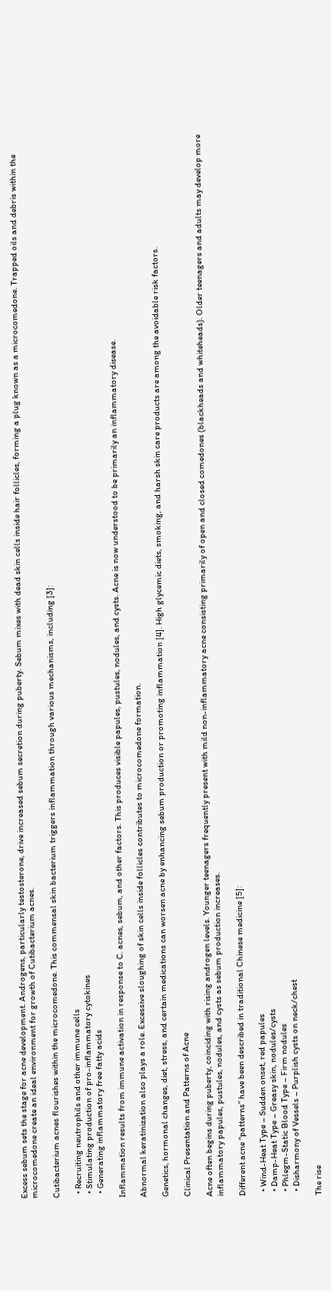Excess sebum sets the stage for acne development. Androgens, particularly testosterone, drive increased sebum secretion during puberty. Sebum mixes with dead skin cells inside hair follicles, forming a plug known as a microcomedone. Trapped oils and debris within the microcomedone create an ideal environment for growth of Cutibacterium acnes.

Cutibacterium acnes flourishes within the microcomedone. This commensal skin bacterium triggers inflammation through various mechanisms, including [3]:

  • Recruiting neutrophils and other immune cells
  • Stimulating production of pro-inflammatory cytokines
  • Generating inflammatory free fatty acids

Inflammation results from immune activation in response to C. acnes, sebum, and other factors. This produces visible papules, pustules, nodules, and cysts. Acne is now understood to be primarily an inflammatory disease.

Abnormal keratinization also plays a role. Excessive sloughing of skin cells inside follicles contributes to microcomedone formation.

Genetics, hormonal changes, diet, stress, and certain medications can worsen acne by enhancing sebum production or promoting inflammation [4]. High glycemic diets, smoking, and harsh skin care products are among the avoidable risk factors.

Clinical Presentation and Patterns of Acne

Acne often begins during puberty, coinciding with rising androgen levels. Younger teenagers frequently present with mild non-inflammatory acne consisting primarily of open and closed comedones (blackheads and whiteheads). Older teenagers and adults may develop more inflammatory papules, pustules, nodules, and cysts as sebum production increases.

Different acne “patterns” have been described in traditional Chinese medicine [5]:

  • Wind-Heat Type – Sudden onset, red papules
  • Damp-Heat Type – Greasy skin, nodules/cysts
  • Phlegm-Static Blood Type – Firm nodules
  • Disharmony of Vessels – Purplish cysts on neck/chest

The rise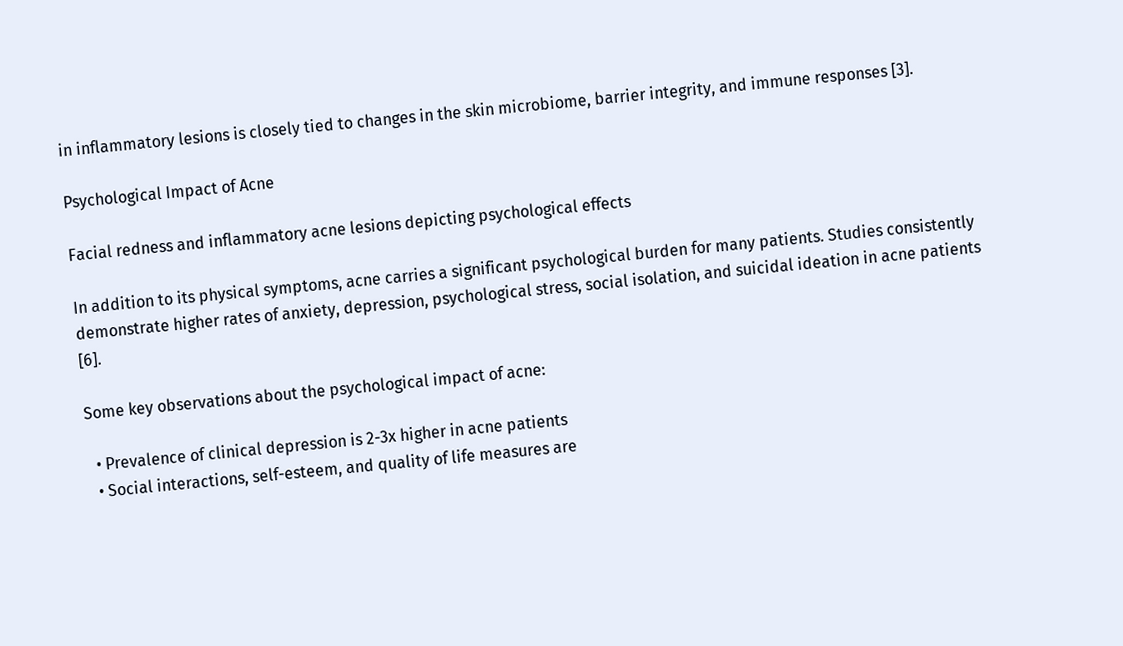in inflammatory lesions is closely tied to changes in the skin microbiome, barrier integrity, and immune responses [3].

Psychological Impact of Acne

Facial redness and inflammatory acne lesions depicting psychological effects

In addition to its physical symptoms, acne carries a significant psychological burden for many patients. Studies consistently demonstrate higher rates of anxiety, depression, psychological stress, social isolation, and suicidal ideation in acne patients [6].

Some key observations about the psychological impact of acne:

  • Prevalence of clinical depression is 2-3x higher in acne patients
  • Social interactions, self-esteem, and quality of life measures are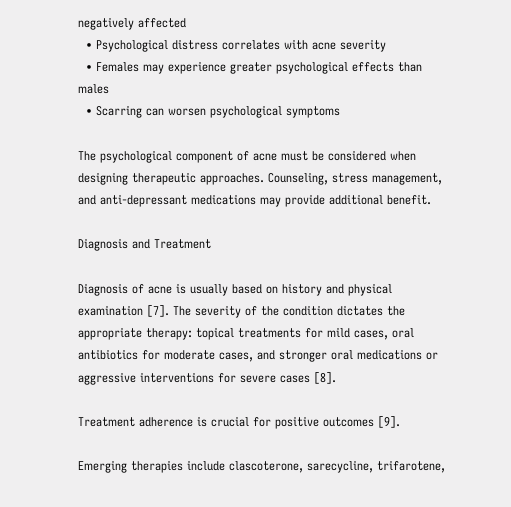negatively affected
  • Psychological distress correlates with acne severity
  • Females may experience greater psychological effects than males
  • Scarring can worsen psychological symptoms

The psychological component of acne must be considered when designing therapeutic approaches. Counseling, stress management, and anti-depressant medications may provide additional benefit.

Diagnosis and Treatment

Diagnosis of acne is usually based on history and physical examination [7]. The severity of the condition dictates the appropriate therapy: topical treatments for mild cases, oral antibiotics for moderate cases, and stronger oral medications or aggressive interventions for severe cases [8].

Treatment adherence is crucial for positive outcomes [9].

Emerging therapies include clascoterone, sarecycline, trifarotene,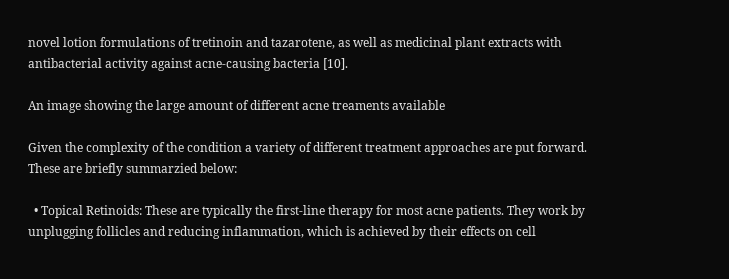novel lotion formulations of tretinoin and tazarotene, as well as medicinal plant extracts with antibacterial activity against acne-causing bacteria [10].

An image showing the large amount of different acne treaments available

Given the complexity of the condition a variety of different treatment approaches are put forward. These are briefly summarzied below:

  • Topical Retinoids: These are typically the first-line therapy for most acne patients. They work by unplugging follicles and reducing inflammation, which is achieved by their effects on cell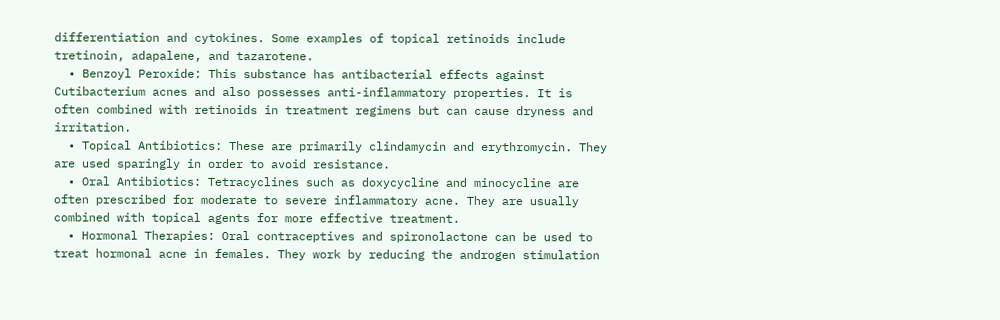differentiation and cytokines. Some examples of topical retinoids include tretinoin, adapalene, and tazarotene.
  • Benzoyl Peroxide: This substance has antibacterial effects against Cutibacterium acnes and also possesses anti-inflammatory properties. It is often combined with retinoids in treatment regimens but can cause dryness and irritation.
  • Topical Antibiotics: These are primarily clindamycin and erythromycin. They are used sparingly in order to avoid resistance.
  • Oral Antibiotics: Tetracyclines such as doxycycline and minocycline are often prescribed for moderate to severe inflammatory acne. They are usually combined with topical agents for more effective treatment.
  • Hormonal Therapies: Oral contraceptives and spironolactone can be used to treat hormonal acne in females. They work by reducing the androgen stimulation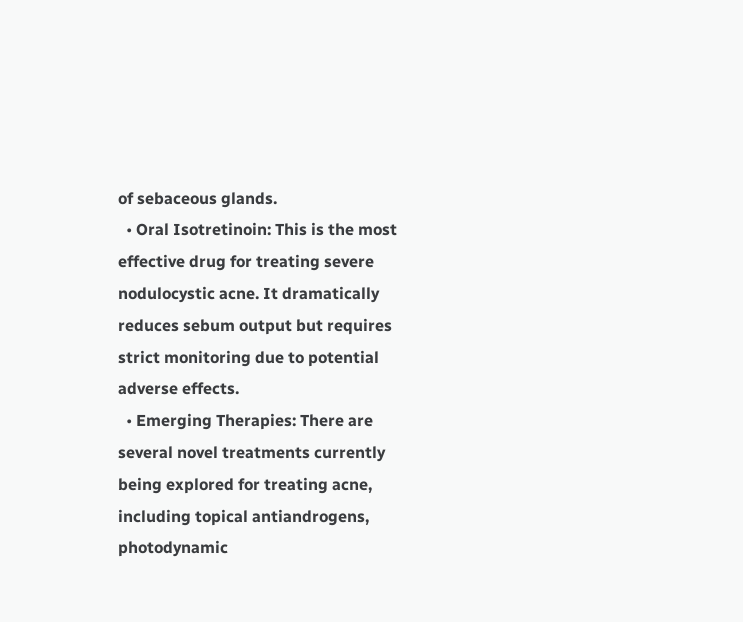of sebaceous glands.
  • Oral Isotretinoin: This is the most effective drug for treating severe nodulocystic acne. It dramatically reduces sebum output but requires strict monitoring due to potential adverse effects.
  • Emerging Therapies: There are several novel treatments currently being explored for treating acne, including topical antiandrogens, photodynamic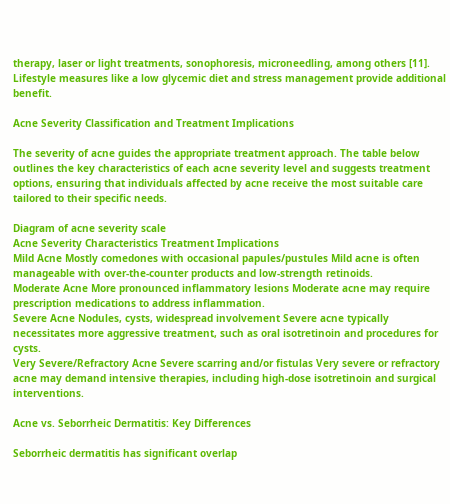therapy, laser or light treatments, sonophoresis, microneedling, among others [11]. Lifestyle measures like a low glycemic diet and stress management provide additional benefit.

Acne Severity Classification and Treatment Implications

The severity of acne guides the appropriate treatment approach. The table below outlines the key characteristics of each acne severity level and suggests treatment options, ensuring that individuals affected by acne receive the most suitable care tailored to their specific needs.

Diagram of acne severity scale
Acne Severity Characteristics Treatment Implications
Mild Acne Mostly comedones with occasional papules/pustules Mild acne is often manageable with over-the-counter products and low-strength retinoids.
Moderate Acne More pronounced inflammatory lesions Moderate acne may require prescription medications to address inflammation.
Severe Acne Nodules, cysts, widespread involvement Severe acne typically necessitates more aggressive treatment, such as oral isotretinoin and procedures for cysts.
Very Severe/Refractory Acne Severe scarring and/or fistulas Very severe or refractory acne may demand intensive therapies, including high-dose isotretinoin and surgical interventions.

Acne vs. Seborrheic Dermatitis: Key Differences

Seborrheic dermatitis has significant overlap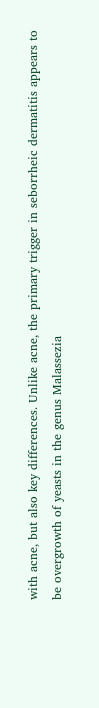with acne, but also key differences. Unlike acne, the primary trigger in seborrheic dermatitis appears to be overgrowth of yeasts in the genus Malassezia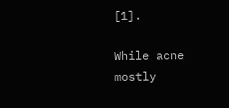[1].

While acne mostly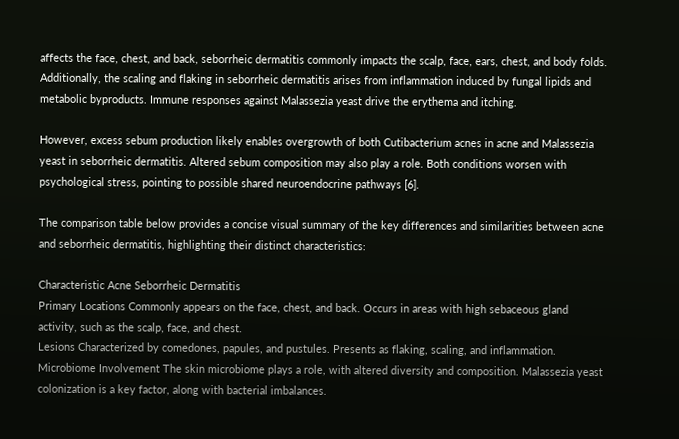affects the face, chest, and back, seborrheic dermatitis commonly impacts the scalp, face, ears, chest, and body folds. Additionally, the scaling and flaking in seborrheic dermatitis arises from inflammation induced by fungal lipids and metabolic byproducts. Immune responses against Malassezia yeast drive the erythema and itching.

However, excess sebum production likely enables overgrowth of both Cutibacterium acnes in acne and Malassezia yeast in seborrheic dermatitis. Altered sebum composition may also play a role. Both conditions worsen with psychological stress, pointing to possible shared neuroendocrine pathways [6].

The comparison table below provides a concise visual summary of the key differences and similarities between acne and seborrheic dermatitis, highlighting their distinct characteristics:

Characteristic Acne Seborrheic Dermatitis
Primary Locations Commonly appears on the face, chest, and back. Occurs in areas with high sebaceous gland activity, such as the scalp, face, and chest.
Lesions Characterized by comedones, papules, and pustules. Presents as flaking, scaling, and inflammation.
Microbiome Involvement The skin microbiome plays a role, with altered diversity and composition. Malassezia yeast colonization is a key factor, along with bacterial imbalances.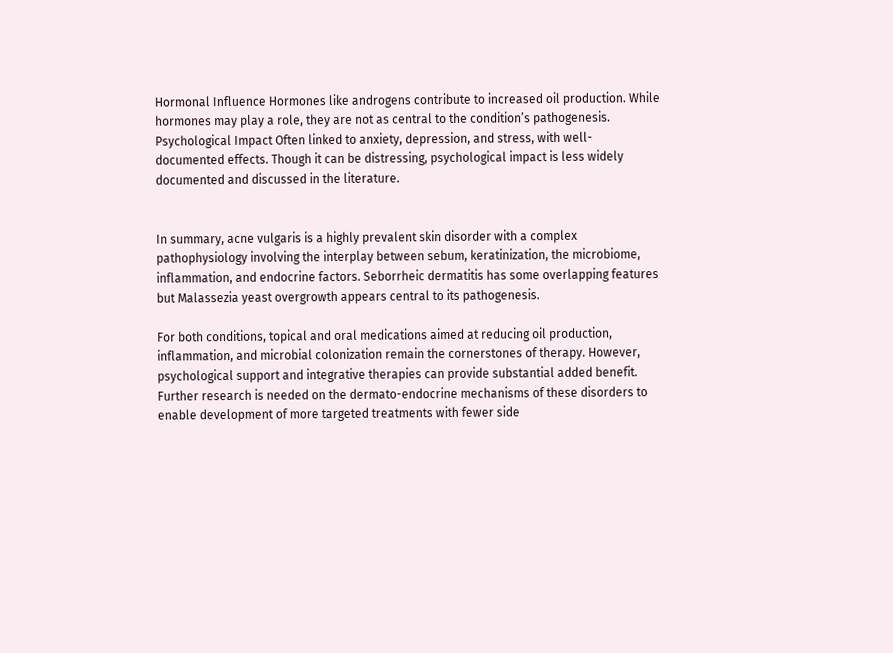Hormonal Influence Hormones like androgens contribute to increased oil production. While hormones may play a role, they are not as central to the condition’s pathogenesis.
Psychological Impact Often linked to anxiety, depression, and stress, with well-documented effects. Though it can be distressing, psychological impact is less widely documented and discussed in the literature.


In summary, acne vulgaris is a highly prevalent skin disorder with a complex pathophysiology involving the interplay between sebum, keratinization, the microbiome, inflammation, and endocrine factors. Seborrheic dermatitis has some overlapping features but Malassezia yeast overgrowth appears central to its pathogenesis.

For both conditions, topical and oral medications aimed at reducing oil production, inflammation, and microbial colonization remain the cornerstones of therapy. However, psychological support and integrative therapies can provide substantial added benefit. Further research is needed on the dermato-endocrine mechanisms of these disorders to enable development of more targeted treatments with fewer side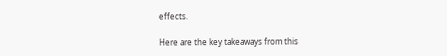effects.

Here are the key takeaways from this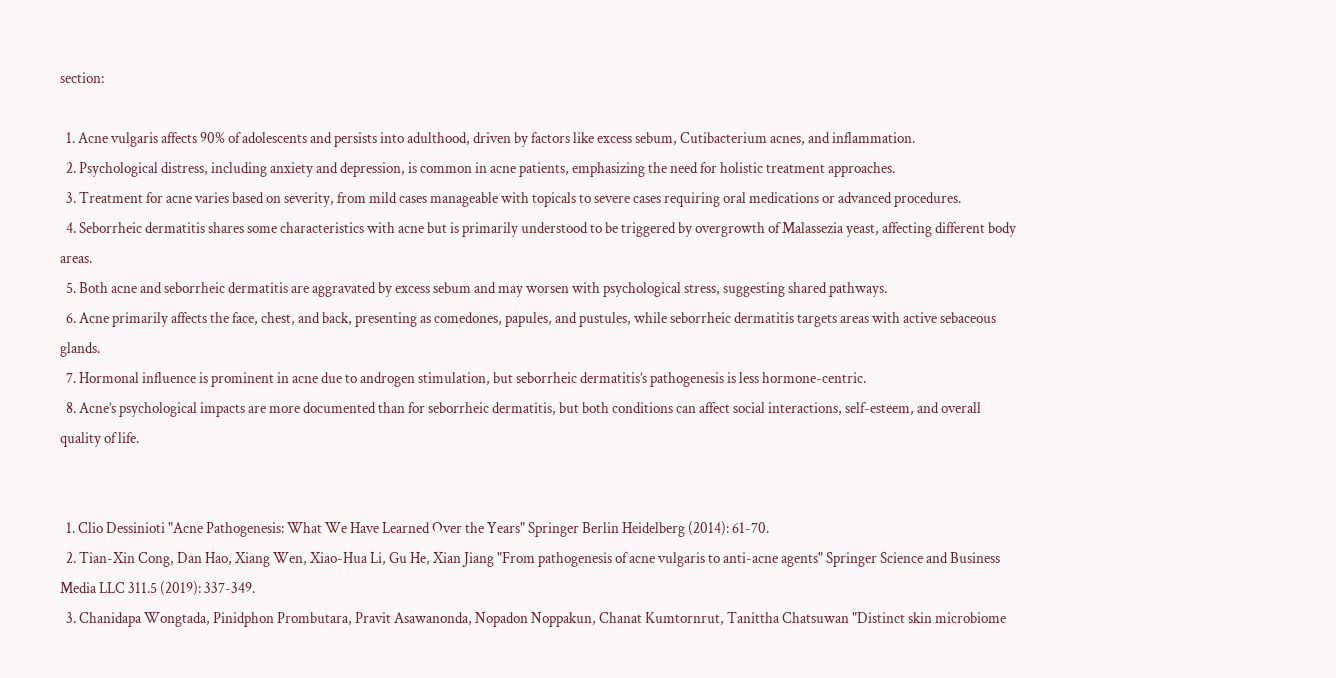section:

  1. Acne vulgaris affects 90% of adolescents and persists into adulthood, driven by factors like excess sebum, Cutibacterium acnes, and inflammation.
  2. Psychological distress, including anxiety and depression, is common in acne patients, emphasizing the need for holistic treatment approaches.
  3. Treatment for acne varies based on severity, from mild cases manageable with topicals to severe cases requiring oral medications or advanced procedures.
  4. Seborrheic dermatitis shares some characteristics with acne but is primarily understood to be triggered by overgrowth of Malassezia yeast, affecting different body areas.
  5. Both acne and seborrheic dermatitis are aggravated by excess sebum and may worsen with psychological stress, suggesting shared pathways.
  6. Acne primarily affects the face, chest, and back, presenting as comedones, papules, and pustules, while seborrheic dermatitis targets areas with active sebaceous glands.
  7. Hormonal influence is prominent in acne due to androgen stimulation, but seborrheic dermatitis’s pathogenesis is less hormone-centric.
  8. Acne’s psychological impacts are more documented than for seborrheic dermatitis, but both conditions can affect social interactions, self-esteem, and overall quality of life.


  1. Clio Dessinioti "Acne Pathogenesis: What We Have Learned Over the Years" Springer Berlin Heidelberg (2014): 61-70.
  2. Tian-Xin Cong, Dan Hao, Xiang Wen, Xiao-Hua Li, Gu He, Xian Jiang "From pathogenesis of acne vulgaris to anti-acne agents" Springer Science and Business Media LLC 311.5 (2019): 337-349.
  3. Chanidapa Wongtada, Pinidphon Prombutara, Pravit Asawanonda, Nopadon Noppakun, Chanat Kumtornrut, Tanittha Chatsuwan "Distinct skin microbiome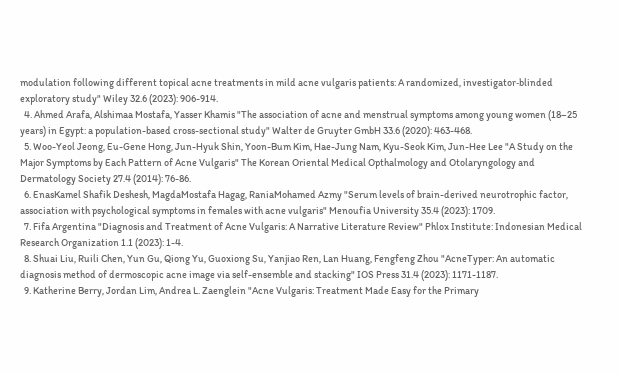modulation following different topical acne treatments in mild acne vulgaris patients: A randomized, investigator‐blinded exploratory study" Wiley 32.6 (2023): 906-914.
  4. Ahmed Arafa, Alshimaa Mostafa, Yasser Khamis "The association of acne and menstrual symptoms among young women (18–25 years) in Egypt: a population-based cross-sectional study" Walter de Gruyter GmbH 33.6 (2020): 463-468.
  5. Woo-Yeol Jeong, Eu-Gene Hong, Jun-Hyuk Shin, Yoon-Bum Kim, Hae-Jung Nam, Kyu-Seok Kim, Jun-Hee Lee "A Study on the Major Symptoms by Each Pattern of Acne Vulgaris" The Korean Oriental Medical Opthalmology and Otolaryngology and Dermatology Society 27.4 (2014): 76-86.
  6. EnasKamel Shafik Deshesh, MagdaMostafa Hagag, RaniaMohamed Azmy "Serum levels of brain-derived neurotrophic factor, association with psychological symptoms in females with acne vulgaris" Menoufia University 35.4 (2023): 1709.
  7. Fifa Argentina "Diagnosis and Treatment of Acne Vulgaris: A Narrative Literature Review" Phlox Institute: Indonesian Medical Research Organization 1.1 (2023): 1-4.
  8. Shuai Liu, Ruili Chen, Yun Gu, Qiong Yu, Guoxiong Su, Yanjiao Ren, Lan Huang, Fengfeng Zhou "AcneTyper: An automatic diagnosis method of dermoscopic acne image via self-ensemble and stacking" IOS Press 31.4 (2023): 1171-1187.
  9. Katherine Berry, Jordan Lim, Andrea L. Zaenglein "Acne Vulgaris: Treatment Made Easy for the Primary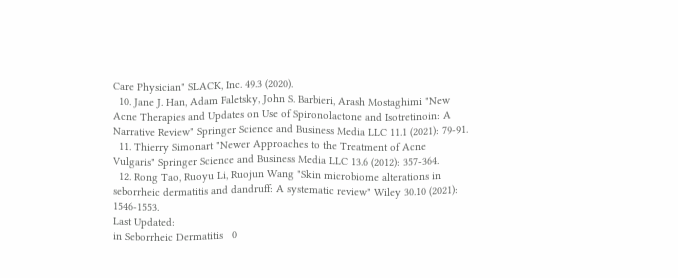Care Physician" SLACK, Inc. 49.3 (2020).
  10. Jane J. Han, Adam Faletsky, John S. Barbieri, Arash Mostaghimi "New Acne Therapies and Updates on Use of Spironolactone and Isotretinoin: A Narrative Review" Springer Science and Business Media LLC 11.1 (2021): 79-91.
  11. Thierry Simonart "Newer Approaches to the Treatment of Acne Vulgaris" Springer Science and Business Media LLC 13.6 (2012): 357-364.
  12. Rong Tao, Ruoyu Li, Ruojun Wang "Skin microbiome alterations in seborrheic dermatitis and dandruff: A systematic review" Wiley 30.10 (2021): 1546-1553.
Last Updated:
in Seborrheic Dermatitis   0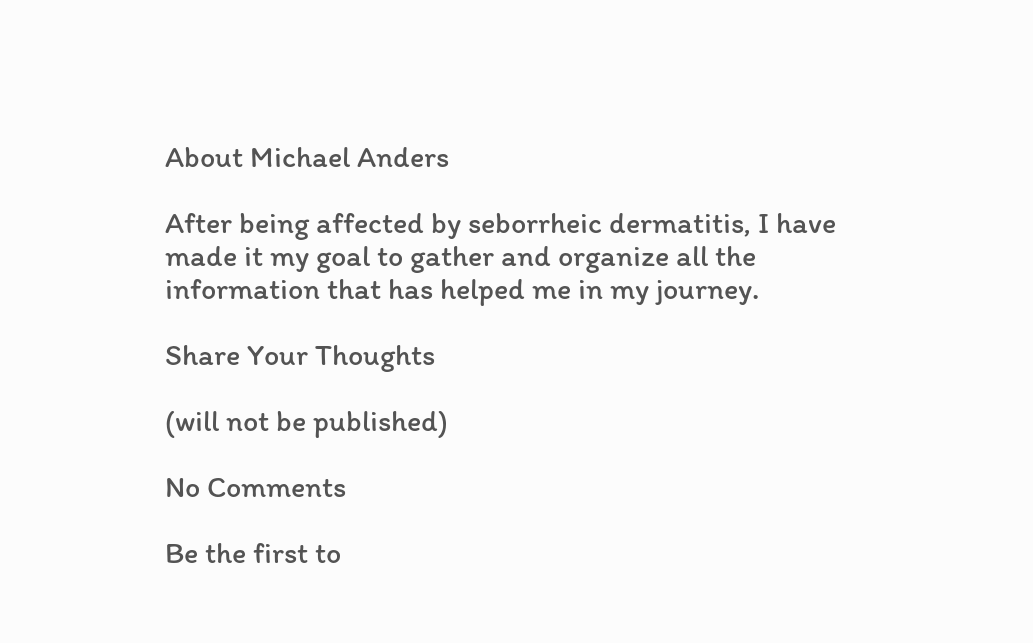About Michael Anders

After being affected by seborrheic dermatitis, I have made it my goal to gather and organize all the information that has helped me in my journey.

Share Your Thoughts

(will not be published)

No Comments

Be the first to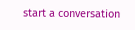start a conversation